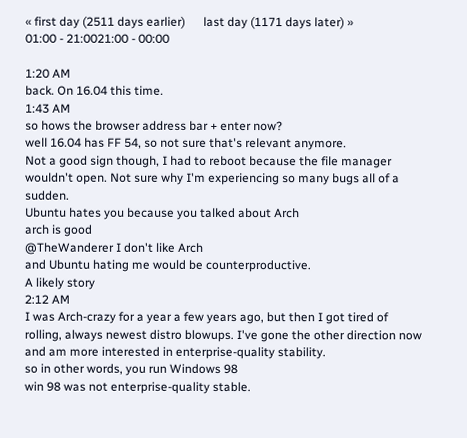« first day (2511 days earlier)      last day (1171 days later) »
01:00 - 21:0021:00 - 00:00

1:20 AM
back. On 16.04 this time.
1:43 AM
so hows the browser address bar + enter now?
well 16.04 has FF 54, so not sure that's relevant anymore.
Not a good sign though, I had to reboot because the file manager wouldn't open. Not sure why I'm experiencing so many bugs all of a sudden.
Ubuntu hates you because you talked about Arch
arch is good
@TheWanderer I don't like Arch
and Ubuntu hating me would be counterproductive.
A likely story
2:12 AM
I was Arch-crazy for a year a few years ago, but then I got tired of rolling, always newest distro blowups. I've gone the other direction now and am more interested in enterprise-quality stability.
so in other words, you run Windows 98
win 98 was not enterprise-quality stable.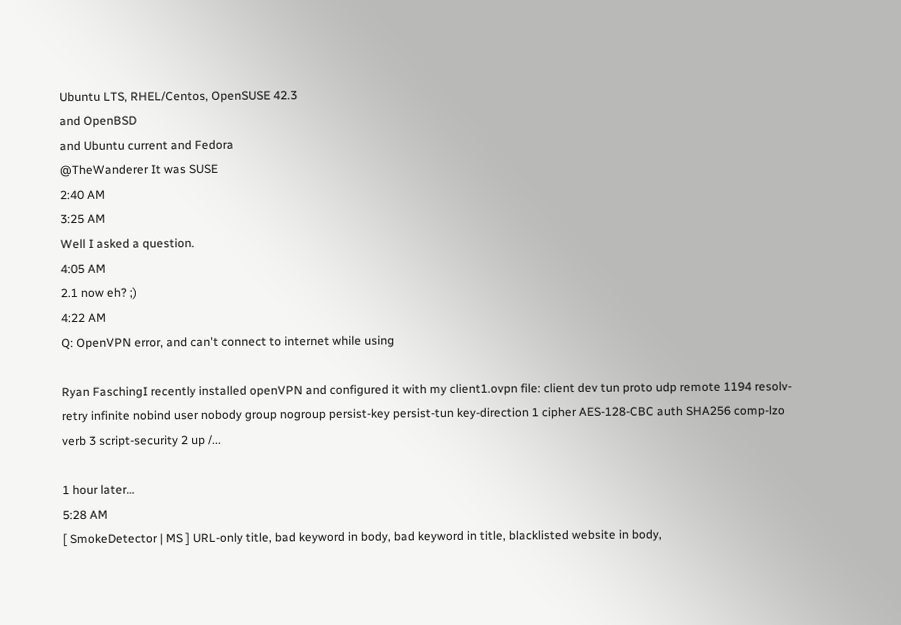Ubuntu LTS, RHEL/Centos, OpenSUSE 42.3
and OpenBSD
and Ubuntu current and Fedora
@TheWanderer It was SUSE
2:40 AM
3:25 AM
Well I asked a question.
4:05 AM
2.1 now eh? ;)
4:22 AM
Q: OpenVPN error, and can't connect to internet while using

Ryan FaschingI recently installed openVPN and configured it with my client1.ovpn file: client dev tun proto udp remote 1194 resolv-retry infinite nobind user nobody group nogroup persist-key persist-tun key-direction 1 cipher AES-128-CBC auth SHA256 comp-lzo verb 3 script-security 2 up /...

1 hour later…
5:28 AM
[ SmokeDetector | MS ] URL-only title, bad keyword in body, bad keyword in title, blacklisted website in body,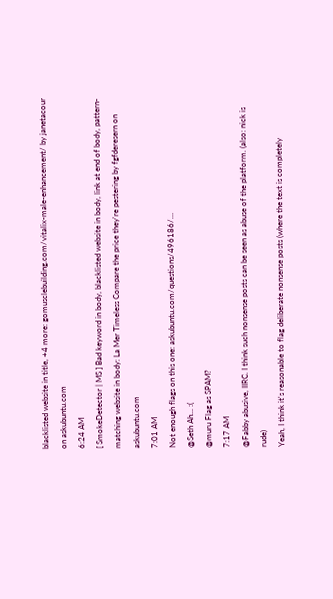blacklisted website in title, +4 more: gomusclebuilding.com/vitalix-male-enhancement/ by janetacour on askubuntu.com
6:24 AM
[ SmokeDetector | MS ] Bad keyword in body, blacklisted website in body, link at end of body, pattern-matching website in body: La Mer Timeless Compare the price they're pestering by fgfderesern on askubuntu.com
7:01 AM
Not enough flags on this one: askubuntu.com/questions/496186/…
@Seth Ah... :(
@muru Flag as SPAM?
7:17 AM
@Fabby abusive, IIRC. I think such nonsense posts can be seen as abuse of the platform. (also: nick is rude)
Yeah, I think it's reasonable to flag deliberate nonsense posts (where the text is completely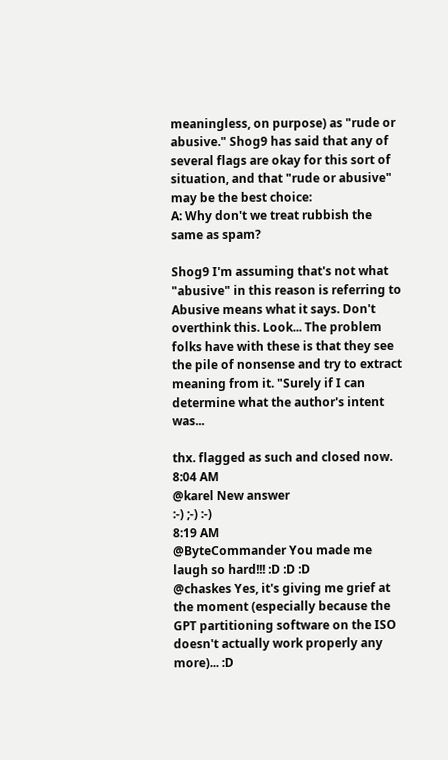meaningless, on purpose) as "rude or abusive." Shog9 has said that any of several flags are okay for this sort of situation, and that "rude or abusive" may be the best choice:
A: Why don't we treat rubbish the same as spam?

Shog9 I'm assuming that's not what "abusive" in this reason is referring to Abusive means what it says. Don't overthink this. Look... The problem folks have with these is that they see the pile of nonsense and try to extract meaning from it. "Surely if I can determine what the author's intent was...

thx. flagged as such and closed now.
8:04 AM
@karel New answer
:-) ;-) :-)
8:19 AM
@ByteCommander You made me laugh so hard!!! :D :D :D
@chaskes Yes, it's giving me grief at the moment (especially because the GPT partitioning software on the ISO doesn't actually work properly any more)... :D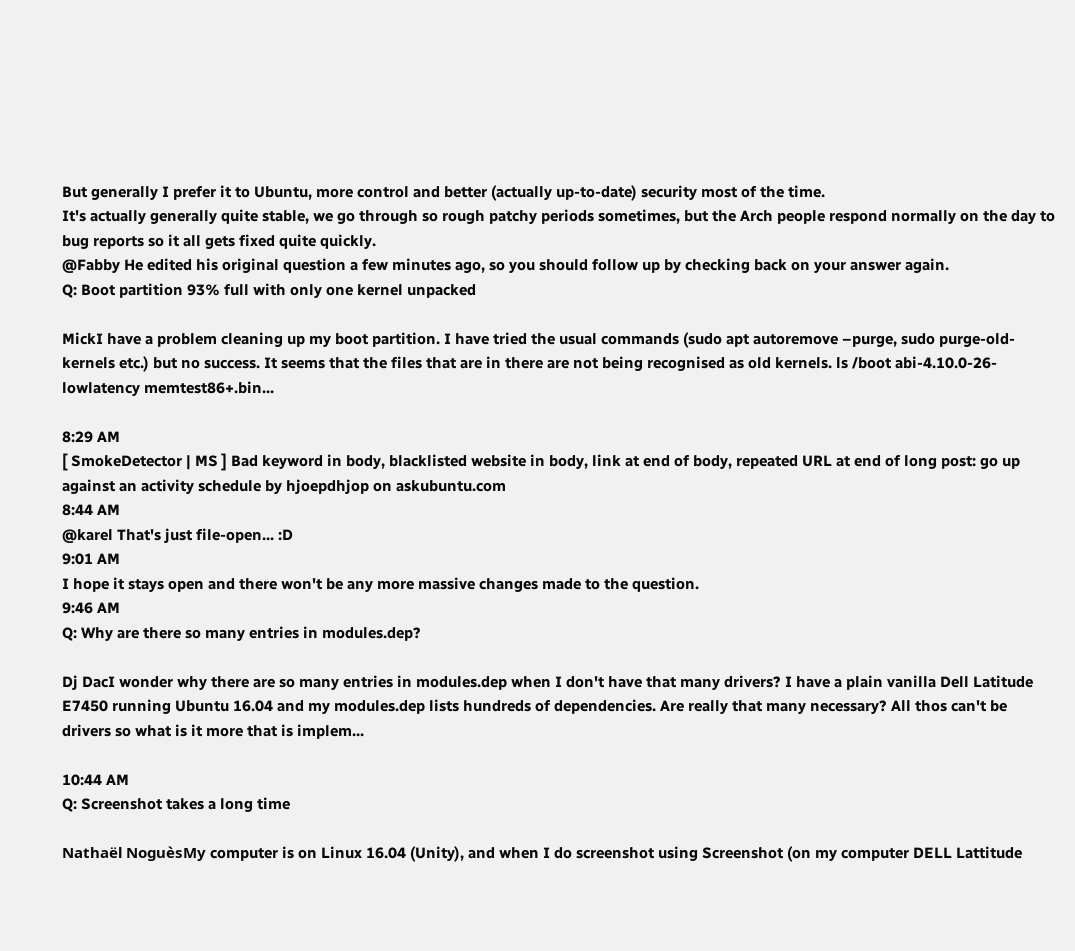But generally I prefer it to Ubuntu, more control and better (actually up-to-date) security most of the time.
It's actually generally quite stable, we go through so rough patchy periods sometimes, but the Arch people respond normally on the day to bug reports so it all gets fixed quite quickly.
@Fabby He edited his original question a few minutes ago, so you should follow up by checking back on your answer again.
Q: Boot partition 93% full with only one kernel unpacked

MickI have a problem cleaning up my boot partition. I have tried the usual commands (sudo apt autoremove –purge, sudo purge-old-kernels etc.) but no success. It seems that the files that are in there are not being recognised as old kernels. ls /boot abi-4.10.0-26-lowlatency memtest86+.bin...

8:29 AM
[ SmokeDetector | MS ] Bad keyword in body, blacklisted website in body, link at end of body, repeated URL at end of long post: go up against an activity schedule by hjoepdhjop on askubuntu.com
8:44 AM
@karel That's just file-open... :D
9:01 AM
I hope it stays open and there won't be any more massive changes made to the question.
9:46 AM
Q: Why are there so many entries in modules.dep?

Dj DacI wonder why there are so many entries in modules.dep when I don't have that many drivers? I have a plain vanilla Dell Latitude E7450 running Ubuntu 16.04 and my modules.dep lists hundreds of dependencies. Are really that many necessary? All thos can't be drivers so what is it more that is implem...

10:44 AM
Q: Screenshot takes a long time

Nathaël NoguèsMy computer is on Linux 16.04 (Unity), and when I do screenshot using Screenshot (on my computer DELL Lattitude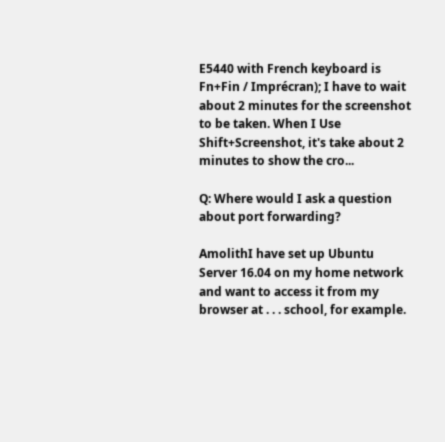E5440 with French keyboard is Fn+Fin / Imprécran); I have to wait about 2 minutes for the screenshot to be taken. When I Use Shift+Screenshot, it's take about 2 minutes to show the cro...

Q: Where would I ask a question about port forwarding?

AmolithI have set up Ubuntu Server 16.04 on my home network and want to access it from my browser at . . . school, for example.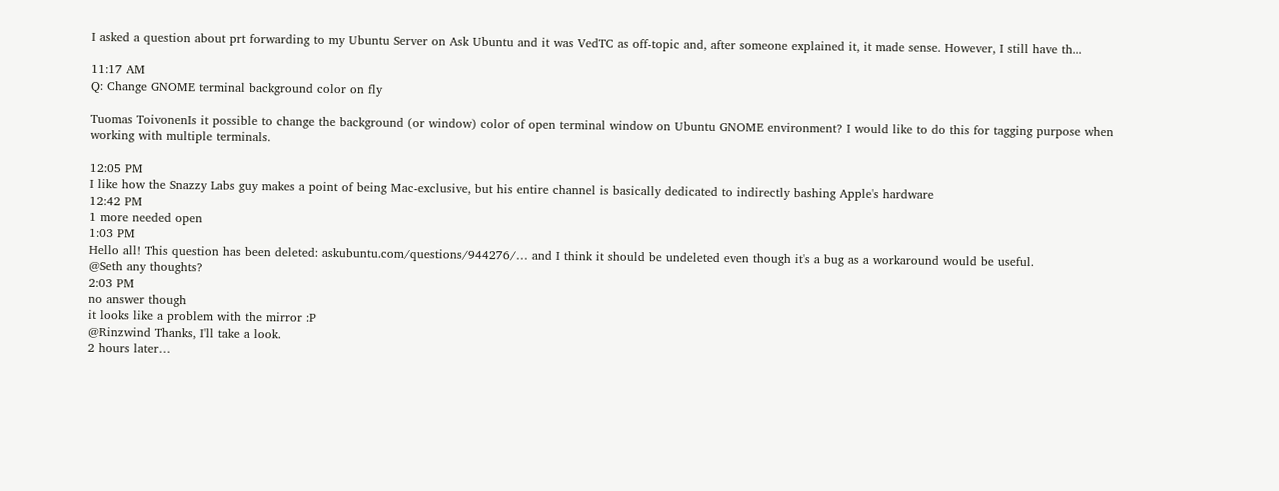I asked a question about prt forwarding to my Ubuntu Server on Ask Ubuntu and it was VedTC as off-topic and, after someone explained it, it made sense. However, I still have th...

11:17 AM
Q: Change GNOME terminal background color on fly

Tuomas ToivonenIs it possible to change the background (or window) color of open terminal window on Ubuntu GNOME environment? I would like to do this for tagging purpose when working with multiple terminals.

12:05 PM
I like how the Snazzy Labs guy makes a point of being Mac-exclusive, but his entire channel is basically dedicated to indirectly bashing Apple's hardware
12:42 PM
1 more needed open
1:03 PM
Hello all! This question has been deleted: askubuntu.com/questions/944276/… and I think it should be undeleted even though it's a bug as a workaround would be useful.
@Seth any thoughts?
2:03 PM
no answer though
it looks like a problem with the mirror :P
@Rinzwind Thanks, I'll take a look.
2 hours later…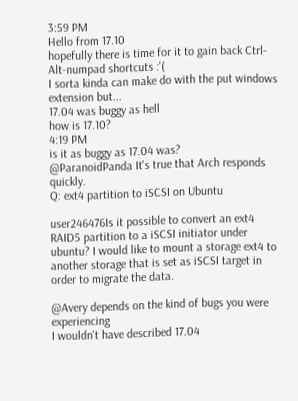3:59 PM
Hello from 17.10
hopefully there is time for it to gain back Ctrl-Alt-numpad shortcuts :'(
I sorta kinda can make do with the put windows extension but...
17.04 was buggy as hell
how is 17.10?
4:19 PM
is it as buggy as 17.04 was?
@ParanoidPanda It's true that Arch responds quickly.
Q: ext4 partition to iSCSI on Ubuntu

user246476Is it possible to convert an ext4 RAID5 partition to a iSCSI initiator under ubuntu? I would like to mount a storage ext4 to another storage that is set as iSCSI target in order to migrate the data.

@Avery depends on the kind of bugs you were experiencing
I wouldn't have described 17.04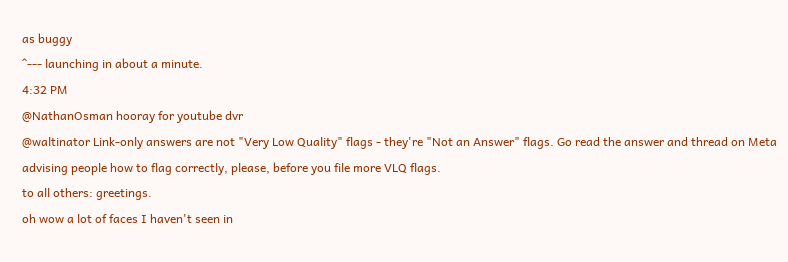as buggy
^--- launching in about a minute.
4:32 PM
@NathanOsman hooray for youtube dvr
@waltinator Link-only answers are not "Very Low Quality" flags - they're "Not an Answer" flags. Go read the answer and thread on Meta advising people how to flag correctly, please, before you file more VLQ flags.
to all others: greetings.
oh wow a lot of faces I haven't seen in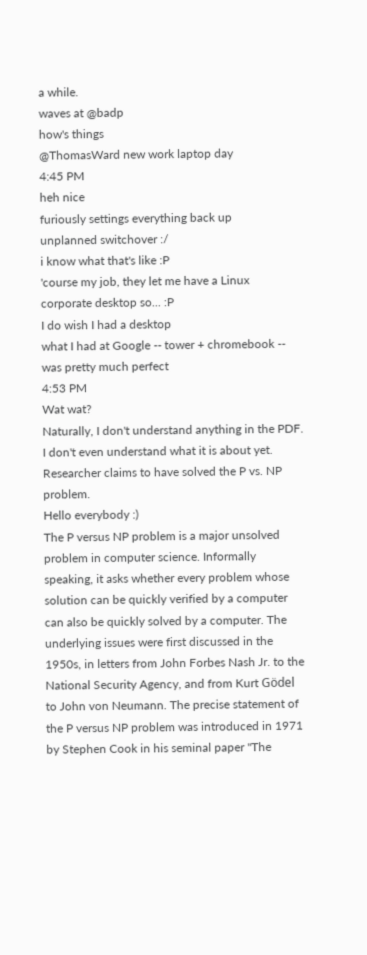a while.
waves at @badp
how's things
@ThomasWard new work laptop day
4:45 PM
heh nice
furiously settings everything back up
unplanned switchover :/
i know what that's like :P
'course my job, they let me have a Linux corporate desktop so... :P
I do wish I had a desktop
what I had at Google -- tower + chromebook -- was pretty much perfect
4:53 PM
Wat wat?
Naturally, I don't understand anything in the PDF.
I don't even understand what it is about yet.
Researcher claims to have solved the P vs. NP problem.
Hello everybody :)
The P versus NP problem is a major unsolved problem in computer science. Informally speaking, it asks whether every problem whose solution can be quickly verified by a computer can also be quickly solved by a computer. The underlying issues were first discussed in the 1950s, in letters from John Forbes Nash Jr. to the National Security Agency, and from Kurt Gödel to John von Neumann. The precise statement of the P versus NP problem was introduced in 1971 by Stephen Cook in his seminal paper "The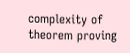complexity of theorem proving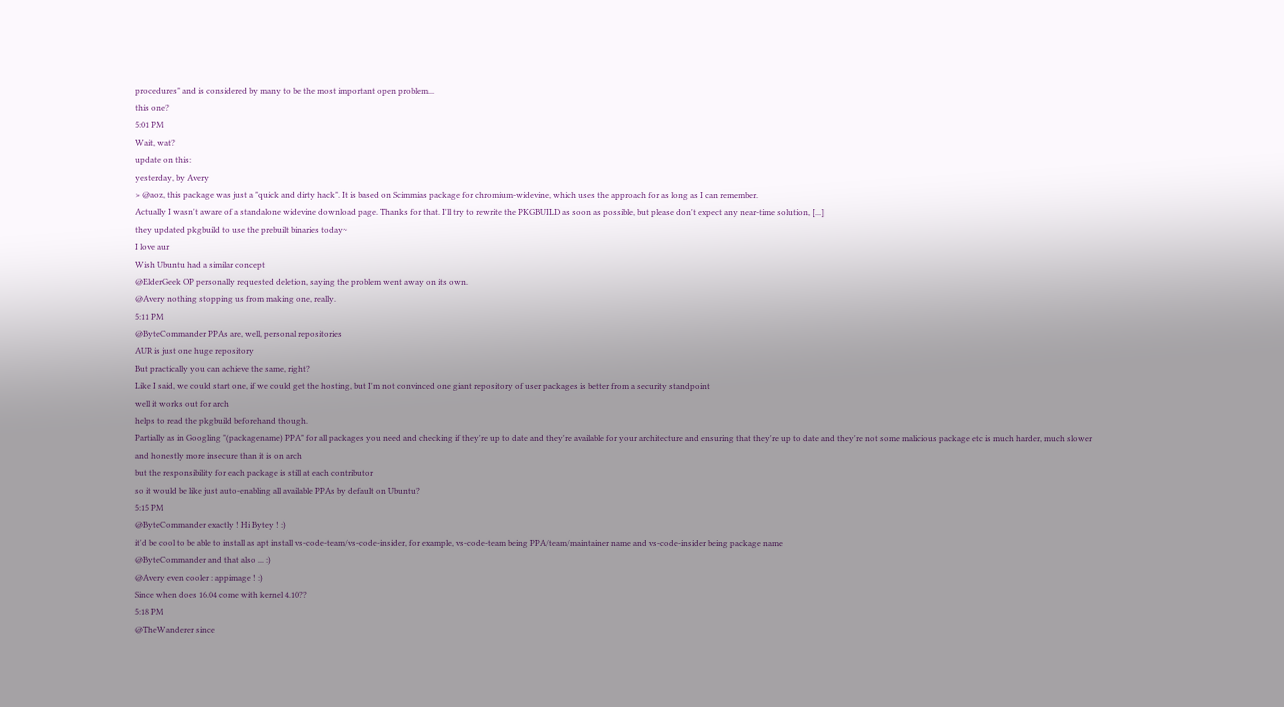procedures" and is considered by many to be the most important open problem...
this one?
5:01 PM
Wait, wat?
update on this:
yesterday, by Avery
> @aoz, this package was just a "quick and dirty hack". It is based on Scimmias package for chromium-widevine, which uses the approach for as long as I can remember.
Actually I wasn't aware of a standalone widevine download page. Thanks for that. I'll try to rewrite the PKGBUILD as soon as possible, but please don't expect any near-time solution, [...]
they updated pkgbuild to use the prebuilt binaries today~
I love aur
Wish Ubuntu had a similar concept
@ElderGeek OP personally requested deletion, saying the problem went away on its own.
@Avery nothing stopping us from making one, really.
5:11 PM
@ByteCommander PPAs are, well, personal repositories
AUR is just one huge repository
But practically you can achieve the same, right?
Like I said, we could start one, if we could get the hosting, but I'm not convinced one giant repository of user packages is better from a security standpoint
well it works out for arch
helps to read the pkgbuild beforehand though.
Partially as in Googling "(packagename) PPA" for all packages you need and checking if they're up to date and they're available for your architecture and ensuring that they're up to date and they're not some malicious package etc is much harder, much slower and honestly more insecure than it is on arch
but the responsibility for each package is still at each contributor
so it would be like just auto-enabling all available PPAs by default on Ubuntu?
5:15 PM
@ByteCommander exactly ! Hi Bytey ! :)
it'd be cool to be able to install as apt install vs-code-team/vs-code-insider, for example, vs-code-team being PPA/team/maintainer name and vs-code-insider being package name
@ByteCommander and that also ... :)
@Avery even cooler : appimage ! :)
Since when does 16.04 come with kernel 4.10??
5:18 PM
@TheWanderer since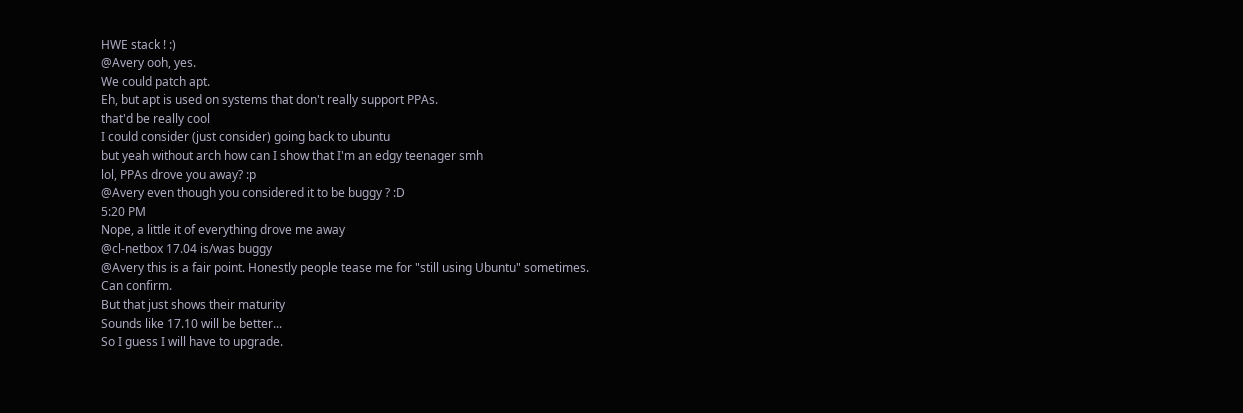HWE stack ! :)
@Avery ooh, yes.
We could patch apt.
Eh, but apt is used on systems that don't really support PPAs.
that'd be really cool
I could consider (just consider) going back to ubuntu
but yeah without arch how can I show that I'm an edgy teenager smh
lol, PPAs drove you away? :p
@Avery even though you considered it to be buggy ? :D
5:20 PM
Nope, a little it of everything drove me away
@cl-netbox 17.04 is/was buggy
@Avery this is a fair point. Honestly people tease me for "still using Ubuntu" sometimes.
Can confirm.
But that just shows their maturity
Sounds like 17.10 will be better...
So I guess I will have to upgrade.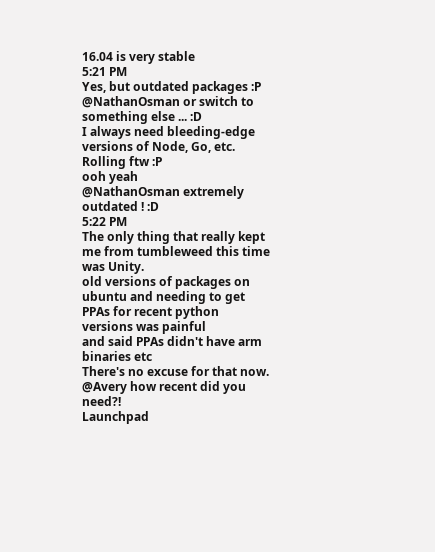16.04 is very stable
5:21 PM
Yes, but outdated packages :P
@NathanOsman or switch to something else ... :D
I always need bleeding-edge versions of Node, Go, etc.
Rolling ftw :P
ooh yeah
@NathanOsman extremely outdated ! :D
5:22 PM
The only thing that really kept me from tumbleweed this time was Unity.
old versions of packages on ubuntu and needing to get PPAs for recent python versions was painful
and said PPAs didn't have arm binaries etc
There's no excuse for that now.
@Avery how recent did you need?!
Launchpad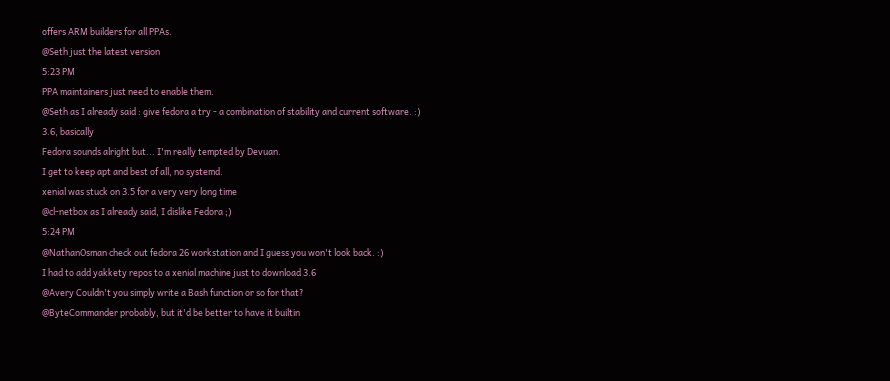offers ARM builders for all PPAs.
@Seth just the latest version
5:23 PM
PPA maintainers just need to enable them.
@Seth as I already said : give fedora a try - a combination of stability and current software. :)
3.6, basically
Fedora sounds alright but... I'm really tempted by Devuan.
I get to keep apt and best of all, no systemd.
xenial was stuck on 3.5 for a very very long time
@cl-netbox as I already said, I dislike Fedora ;)
5:24 PM
@NathanOsman check out fedora 26 workstation and I guess you won't look back. :)
I had to add yakkety repos to a xenial machine just to download 3.6
@Avery Couldn't you simply write a Bash function or so for that?
@ByteCommander probably, but it'd be better to have it builtin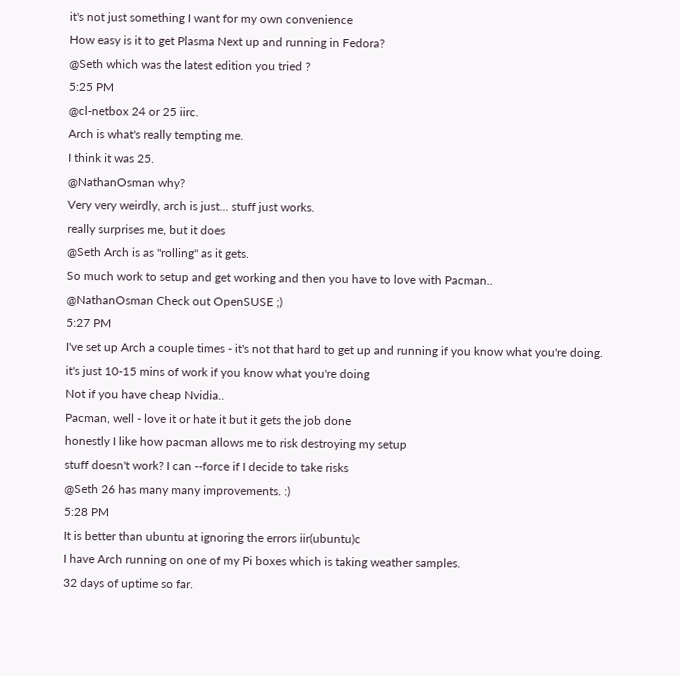it's not just something I want for my own convenience
How easy is it to get Plasma Next up and running in Fedora?
@Seth which was the latest edition you tried ?
5:25 PM
@cl-netbox 24 or 25 iirc.
Arch is what's really tempting me.
I think it was 25.
@NathanOsman why?
Very very weirdly, arch is just... stuff just works.
really surprises me, but it does
@Seth Arch is as "rolling" as it gets.
So much work to setup and get working and then you have to love with Pacman..
@NathanOsman Check out OpenSUSE ;)
5:27 PM
I've set up Arch a couple times - it's not that hard to get up and running if you know what you're doing.
it's just 10-15 mins of work if you know what you're doing
Not if you have cheap Nvidia..
Pacman, well - love it or hate it but it gets the job done
honestly I like how pacman allows me to risk destroying my setup
stuff doesn't work? I can --force if I decide to take risks
@Seth 26 has many many improvements. :)
5:28 PM
It is better than ubuntu at ignoring the errors iir(ubuntu)c
I have Arch running on one of my Pi boxes which is taking weather samples.
32 days of uptime so far.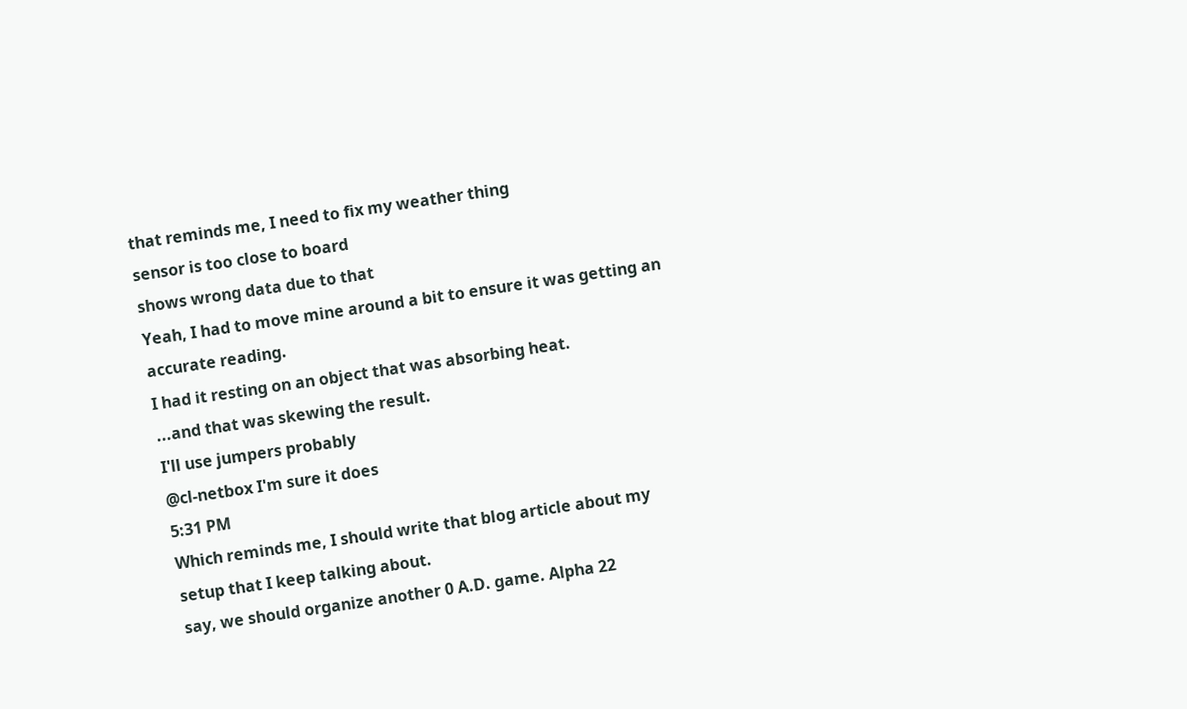that reminds me, I need to fix my weather thing
sensor is too close to board
shows wrong data due to that
Yeah, I had to move mine around a bit to ensure it was getting an accurate reading.
I had it resting on an object that was absorbing heat.
...and that was skewing the result.
I'll use jumpers probably
@cl-netbox I'm sure it does
5:31 PM
Which reminds me, I should write that blog article about my setup that I keep talking about.
say, we should organize another 0 A.D. game. Alpha 22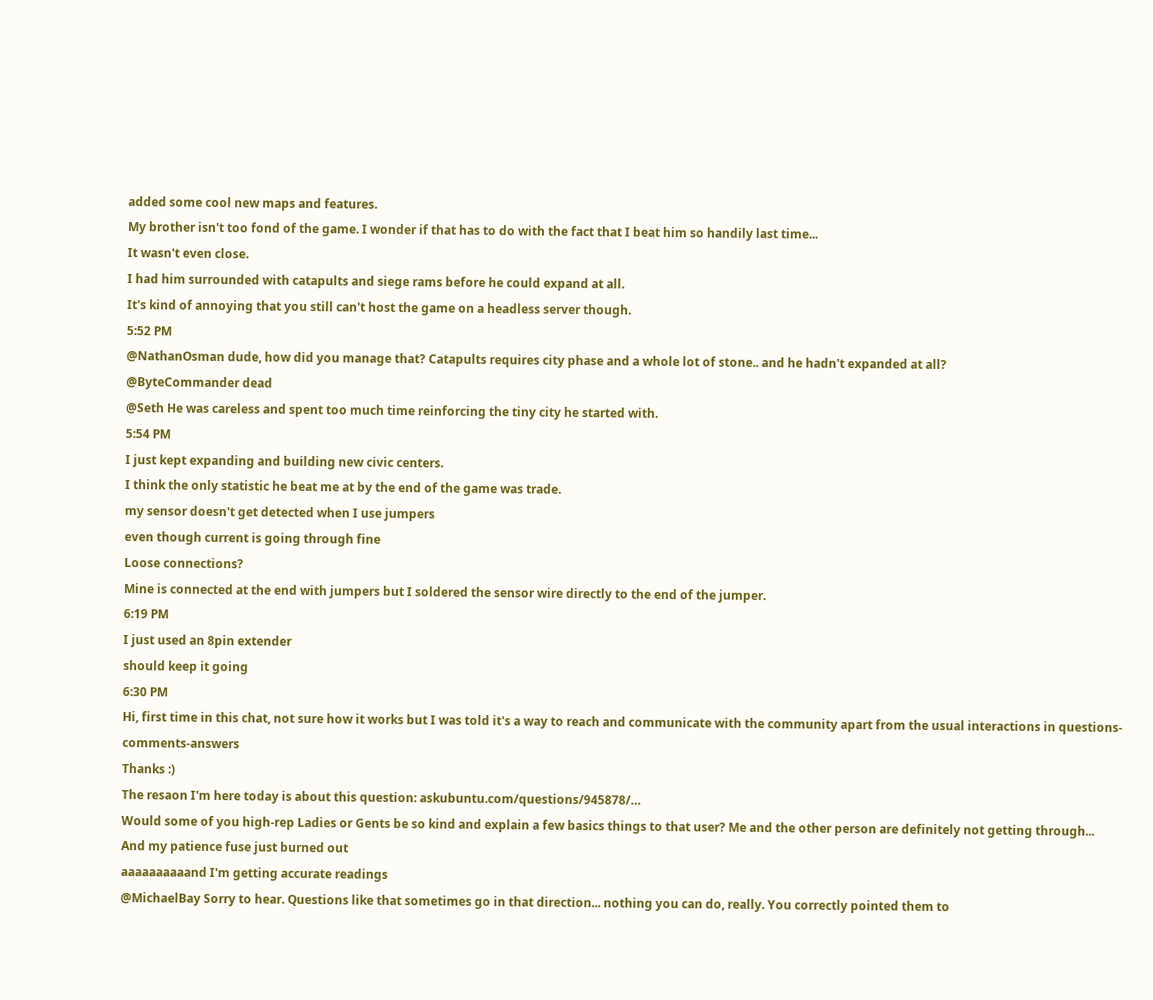added some cool new maps and features.
My brother isn't too fond of the game. I wonder if that has to do with the fact that I beat him so handily last time...
It wasn't even close.
I had him surrounded with catapults and siege rams before he could expand at all.
It's kind of annoying that you still can't host the game on a headless server though.
5:52 PM
@NathanOsman dude, how did you manage that? Catapults requires city phase and a whole lot of stone.. and he hadn't expanded at all?
@ByteCommander dead
@Seth He was careless and spent too much time reinforcing the tiny city he started with.
5:54 PM
I just kept expanding and building new civic centers.
I think the only statistic he beat me at by the end of the game was trade.
my sensor doesn't get detected when I use jumpers
even though current is going through fine
Loose connections?
Mine is connected at the end with jumpers but I soldered the sensor wire directly to the end of the jumper.
6:19 PM
I just used an 8pin extender
should keep it going
6:30 PM
Hi, first time in this chat, not sure how it works but I was told it's a way to reach and communicate with the community apart from the usual interactions in questions-comments-answers
Thanks :)
The resaon I'm here today is about this question: askubuntu.com/questions/945878/…
Would some of you high-rep Ladies or Gents be so kind and explain a few basics things to that user? Me and the other person are definitely not getting through...
And my patience fuse just burned out
aaaaaaaaaand I'm getting accurate readings
@MichaelBay Sorry to hear. Questions like that sometimes go in that direction... nothing you can do, really. You correctly pointed them to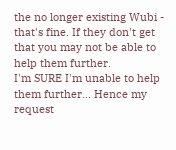the no longer existing Wubi - that's fine. If they don't get that you may not be able to help them further.
I'm SURE I'm unable to help them further... Hence my request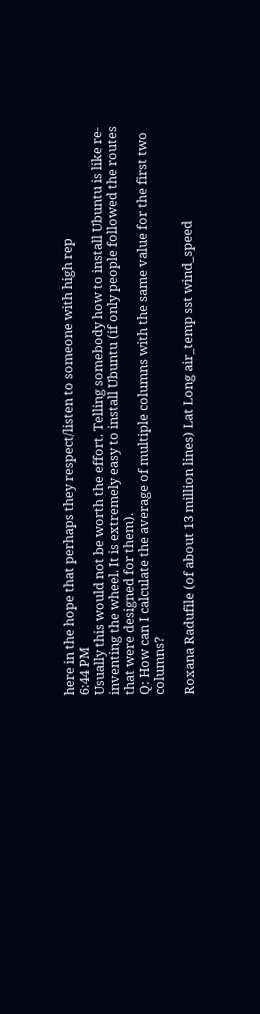here in the hope that perhaps they respect/listen to someone with high rep
6:44 PM
Usually this would not be worth the effort. Telling somebody how to install Ubuntu is like re-inventing the wheel. It is extremely easy to install Ubuntu (if only people followed the routes that were designed for them).
Q: How can I calculate the average of multiple columns with the same value for the first two columns?

Roxana Radufile (of about 13 million lines) Lat Long air_temp sst wind_speed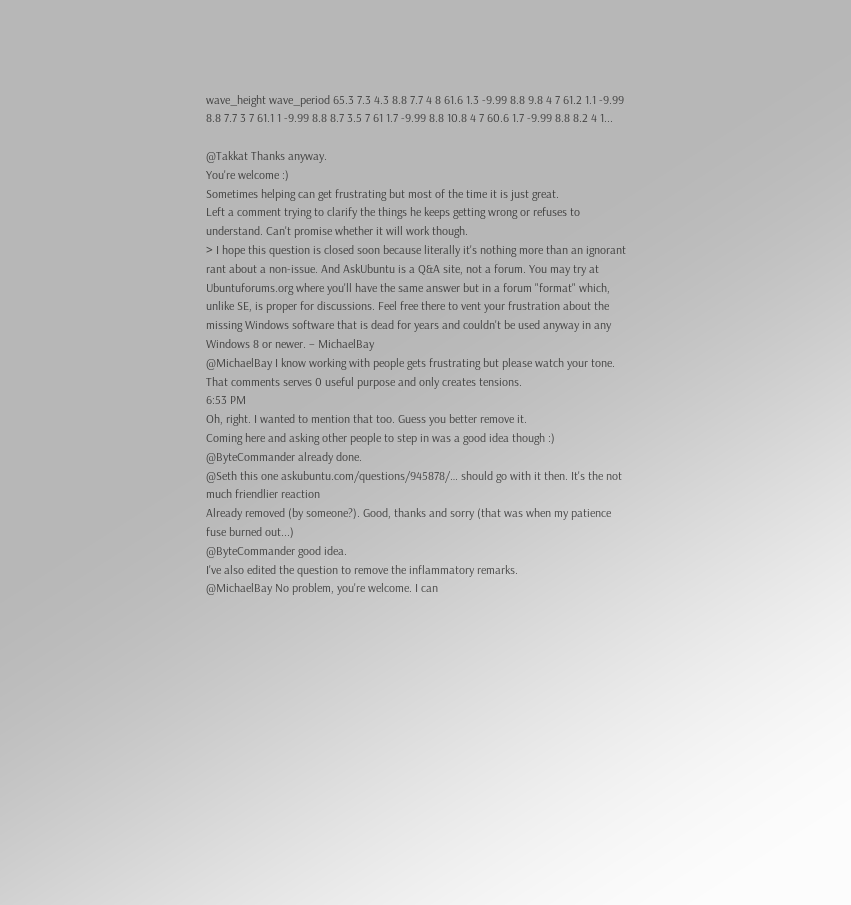wave_height wave_period 65.3 7.3 4.3 8.8 7.7 4 8 61.6 1.3 -9.99 8.8 9.8 4 7 61.2 1.1 -9.99 8.8 7.7 3 7 61.1 1 -9.99 8.8 8.7 3.5 7 61 1.7 -9.99 8.8 10.8 4 7 60.6 1.7 -9.99 8.8 8.2 4 1...

@Takkat Thanks anyway.
You're welcome :)
Sometimes helping can get frustrating but most of the time it is just great.
Left a comment trying to clarify the things he keeps getting wrong or refuses to understand. Can't promise whether it will work though.
> I hope this question is closed soon because literally it's nothing more than an ignorant rant about a non-issue. And AskUbuntu is a Q&A site, not a forum. You may try at Ubuntuforums.org where you'll have the same answer but in a forum "format" which, unlike SE, is proper for discussions. Feel free there to vent your frustration about the missing Windows software that is dead for years and couldn't be used anyway in any Windows 8 or newer. – MichaelBay
@MichaelBay I know working with people gets frustrating but please watch your tone.
That comments serves 0 useful purpose and only creates tensions.
6:53 PM
Oh, right. I wanted to mention that too. Guess you better remove it.
Coming here and asking other people to step in was a good idea though :)
@ByteCommander already done.
@Seth this one askubuntu.com/questions/945878/… should go with it then. It's the not much friendlier reaction
Already removed (by someone?). Good, thanks and sorry (that was when my patience fuse burned out...)
@ByteCommander good idea.
I've also edited the question to remove the inflammatory remarks.
@MichaelBay No problem, you're welcome. I can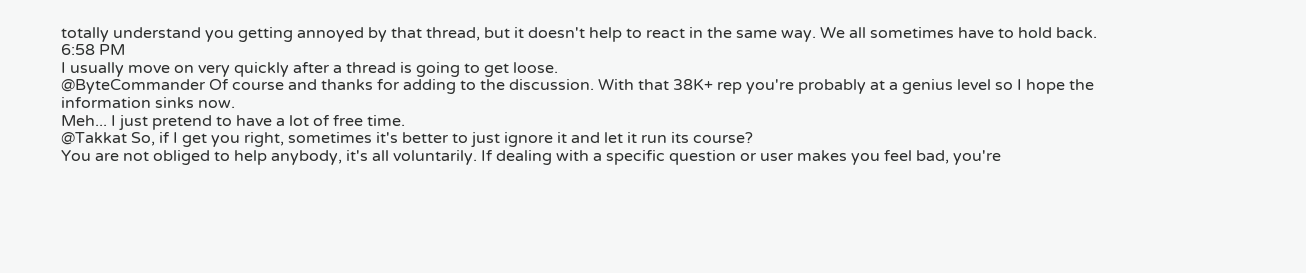totally understand you getting annoyed by that thread, but it doesn't help to react in the same way. We all sometimes have to hold back.
6:58 PM
I usually move on very quickly after a thread is going to get loose.
@ByteCommander Of course and thanks for adding to the discussion. With that 38K+ rep you're probably at a genius level so I hope the information sinks now.
Meh... I just pretend to have a lot of free time.
@Takkat So, if I get you right, sometimes it's better to just ignore it and let it run its course?
You are not obliged to help anybody, it's all voluntarily. If dealing with a specific question or user makes you feel bad, you're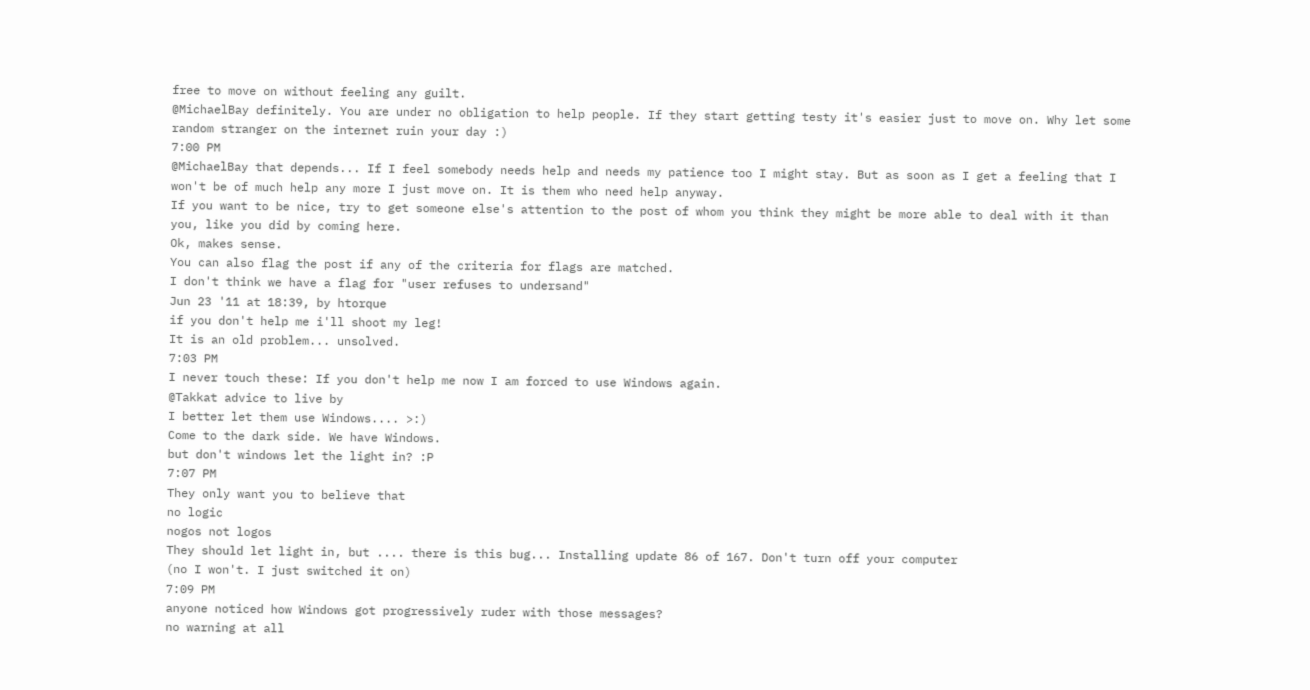free to move on without feeling any guilt.
@MichaelBay definitely. You are under no obligation to help people. If they start getting testy it's easier just to move on. Why let some random stranger on the internet ruin your day :)
7:00 PM
@MichaelBay that depends... If I feel somebody needs help and needs my patience too I might stay. But as soon as I get a feeling that I won't be of much help any more I just move on. It is them who need help anyway.
If you want to be nice, try to get someone else's attention to the post of whom you think they might be more able to deal with it than you, like you did by coming here.
Ok, makes sense.
You can also flag the post if any of the criteria for flags are matched.
I don't think we have a flag for "user refuses to undersand"
Jun 23 '11 at 18:39, by htorque
if you don't help me i'll shoot my leg!
It is an old problem... unsolved.
7:03 PM
I never touch these: If you don't help me now I am forced to use Windows again.
@Takkat advice to live by
I better let them use Windows.... >:)
Come to the dark side. We have Windows.
but don't windows let the light in? :P
7:07 PM
They only want you to believe that
no logic
nogos not logos
They should let light in, but .... there is this bug... Installing update 86 of 167. Don't turn off your computer
(no I won't. I just switched it on)
7:09 PM
anyone noticed how Windows got progressively ruder with those messages?
no warning at all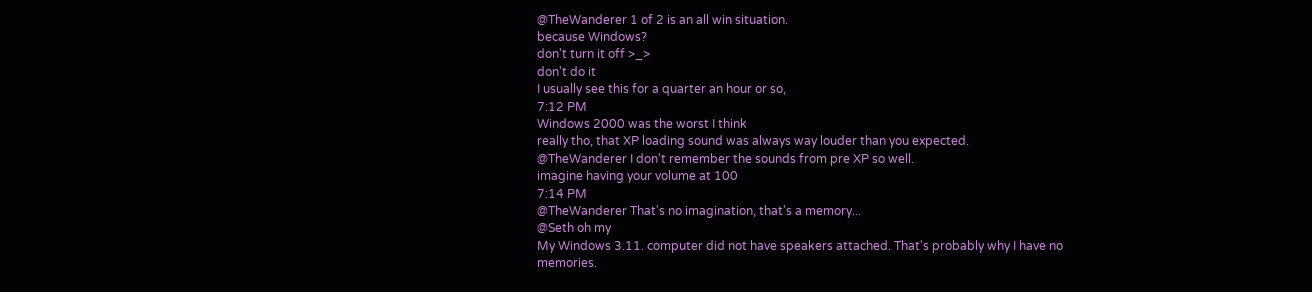@TheWanderer 1 of 2 is an all win situation.
because Windows?
don't turn it off >_>
don't do it
I usually see this for a quarter an hour or so,
7:12 PM
Windows 2000 was the worst I think
really tho, that XP loading sound was always way louder than you expected.
@TheWanderer I don't remember the sounds from pre XP so well.
imagine having your volume at 100
7:14 PM
@TheWanderer That's no imagination, that's a memory...
@Seth oh my
My Windows 3.11. computer did not have speakers attached. That's probably why I have no memories.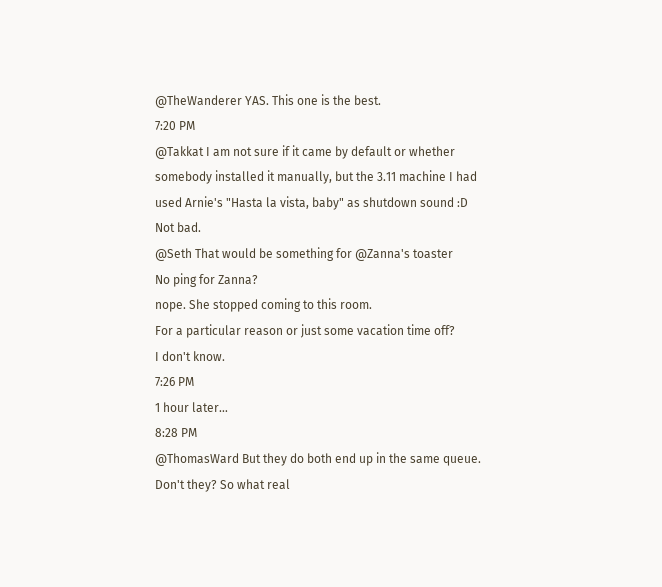@TheWanderer YAS. This one is the best.
7:20 PM
@Takkat I am not sure if it came by default or whether somebody installed it manually, but the 3.11 machine I had used Arnie's "Hasta la vista, baby" as shutdown sound :D
Not bad.
@Seth That would be something for @Zanna's toaster
No ping for Zanna?
nope. She stopped coming to this room.
For a particular reason or just some vacation time off?
I don't know.
7:26 PM
1 hour later…
8:28 PM
@ThomasWard But they do both end up in the same queue. Don't they? So what real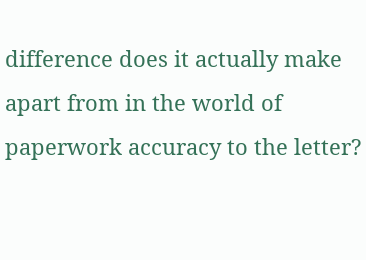difference does it actually make apart from in the world of paperwork accuracy to the letter?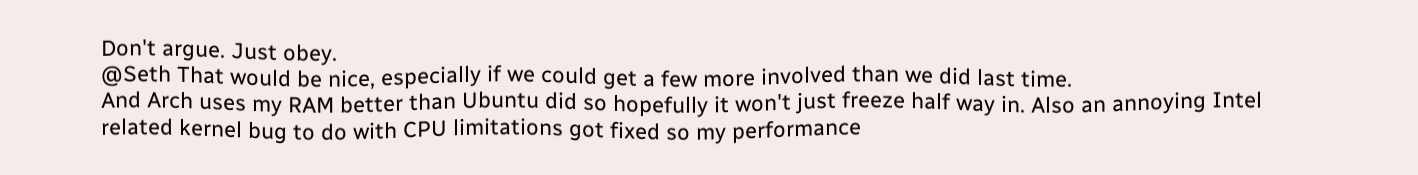Don't argue. Just obey.
@Seth That would be nice, especially if we could get a few more involved than we did last time.
And Arch uses my RAM better than Ubuntu did so hopefully it won't just freeze half way in. Also an annoying Intel related kernel bug to do with CPU limitations got fixed so my performance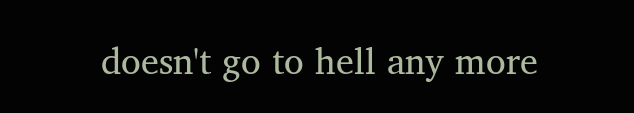doesn't go to hell any more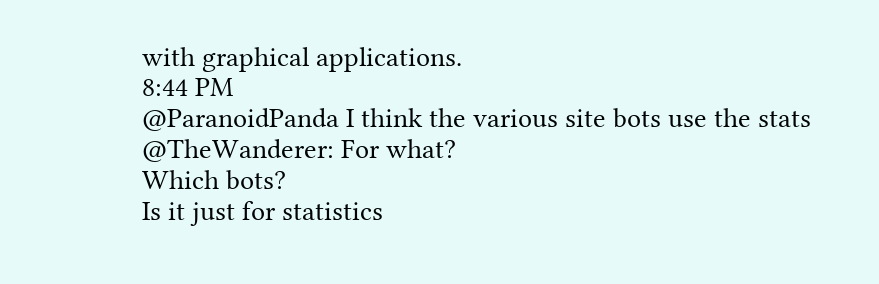with graphical applications.
8:44 PM
@ParanoidPanda I think the various site bots use the stats
@TheWanderer: For what?
Which bots?
Is it just for statistics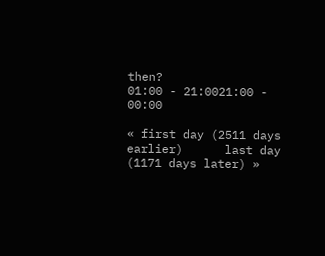then?
01:00 - 21:0021:00 - 00:00

« first day (2511 days earlier)      last day (1171 days later) »